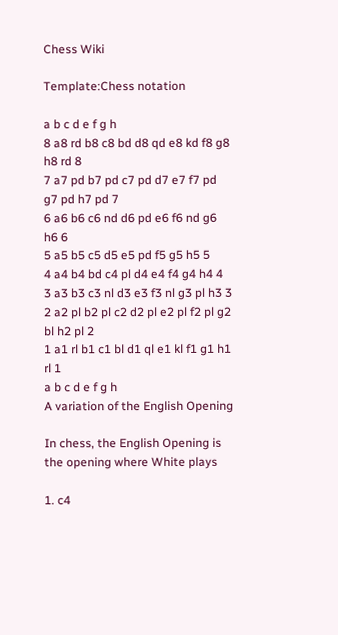Chess Wiki

Template:Chess notation

a b c d e f g h
8 a8 rd b8 c8 bd d8 qd e8 kd f8 g8 h8 rd 8
7 a7 pd b7 pd c7 pd d7 e7 f7 pd g7 pd h7 pd 7
6 a6 b6 c6 nd d6 pd e6 f6 nd g6 h6 6
5 a5 b5 c5 d5 e5 pd f5 g5 h5 5
4 a4 b4 bd c4 pl d4 e4 f4 g4 h4 4
3 a3 b3 c3 nl d3 e3 f3 nl g3 pl h3 3
2 a2 pl b2 pl c2 d2 pl e2 pl f2 pl g2 bl h2 pl 2
1 a1 rl b1 c1 bl d1 ql e1 kl f1 g1 h1 rl 1
a b c d e f g h
A variation of the English Opening

In chess, the English Opening is the opening where White plays

1. c4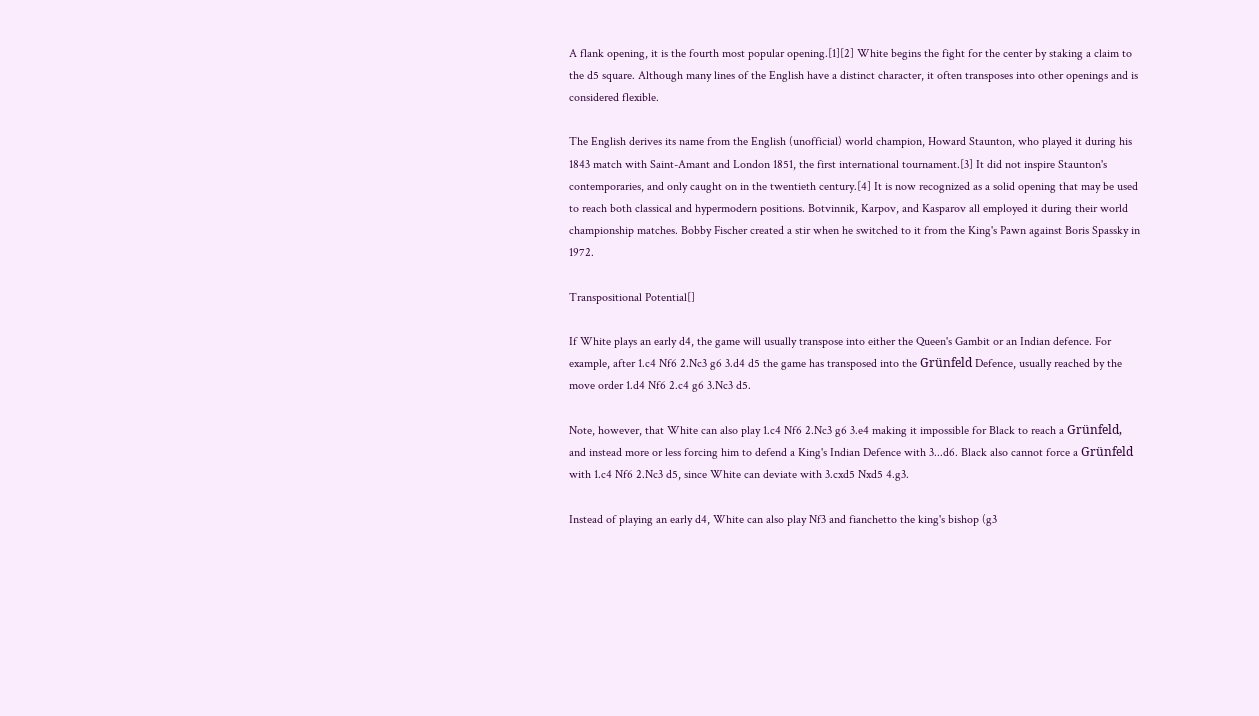A flank opening, it is the fourth most popular opening.[1][2] White begins the fight for the center by staking a claim to the d5 square. Although many lines of the English have a distinct character, it often transposes into other openings and is considered flexible.

The English derives its name from the English (unofficial) world champion, Howard Staunton, who played it during his 1843 match with Saint-Amant and London 1851, the first international tournament.[3] It did not inspire Staunton's contemporaries, and only caught on in the twentieth century.[4] It is now recognized as a solid opening that may be used to reach both classical and hypermodern positions. Botvinnik, Karpov, and Kasparov all employed it during their world championship matches. Bobby Fischer created a stir when he switched to it from the King's Pawn against Boris Spassky in 1972.

Transpositional Potential[]

If White plays an early d4, the game will usually transpose into either the Queen's Gambit or an Indian defence. For example, after 1.c4 Nf6 2.Nc3 g6 3.d4 d5 the game has transposed into the Grünfeld Defence, usually reached by the move order 1.d4 Nf6 2.c4 g6 3.Nc3 d5.

Note, however, that White can also play 1.c4 Nf6 2.Nc3 g6 3.e4 making it impossible for Black to reach a Grünfeld, and instead more or less forcing him to defend a King's Indian Defence with 3...d6. Black also cannot force a Grünfeld with 1.c4 Nf6 2.Nc3 d5, since White can deviate with 3.cxd5 Nxd5 4.g3.

Instead of playing an early d4, White can also play Nf3 and fianchetto the king's bishop (g3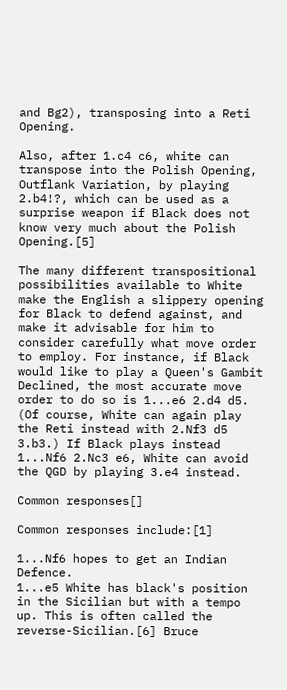and Bg2), transposing into a Reti Opening.

Also, after 1.c4 c6, white can transpose into the Polish Opening, Outflank Variation, by playing 2.b4!?, which can be used as a surprise weapon if Black does not know very much about the Polish Opening.[5]

The many different transpositional possibilities available to White make the English a slippery opening for Black to defend against, and make it advisable for him to consider carefully what move order to employ. For instance, if Black would like to play a Queen's Gambit Declined, the most accurate move order to do so is 1...e6 2.d4 d5. (Of course, White can again play the Reti instead with 2.Nf3 d5 3.b3.) If Black plays instead 1...Nf6 2.Nc3 e6, White can avoid the QGD by playing 3.e4 instead.

Common responses[]

Common responses include:[1]

1...Nf6 hopes to get an Indian Defence.
1...e5 White has black's position in the Sicilian but with a tempo up. This is often called the reverse-Sicilian.[6] Bruce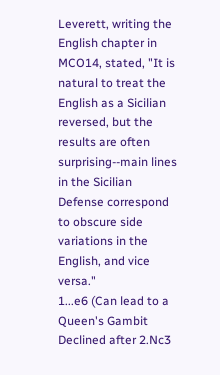Leverett, writing the English chapter in MCO14, stated, "It is natural to treat the English as a Sicilian reversed, but the results are often surprising--main lines in the Sicilian Defense correspond to obscure side variations in the English, and vice versa."
1...e6 (Can lead to a Queen's Gambit Declined after 2.Nc3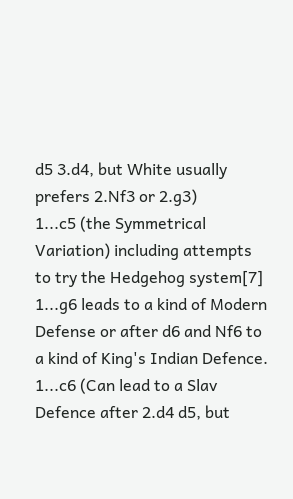d5 3.d4, but White usually prefers 2.Nf3 or 2.g3)
1...c5 (the Symmetrical Variation) including attempts to try the Hedgehog system[7]
1...g6 leads to a kind of Modern Defense or after d6 and Nf6 to a kind of King's Indian Defence.
1...c6 (Can lead to a Slav Defence after 2.d4 d5, but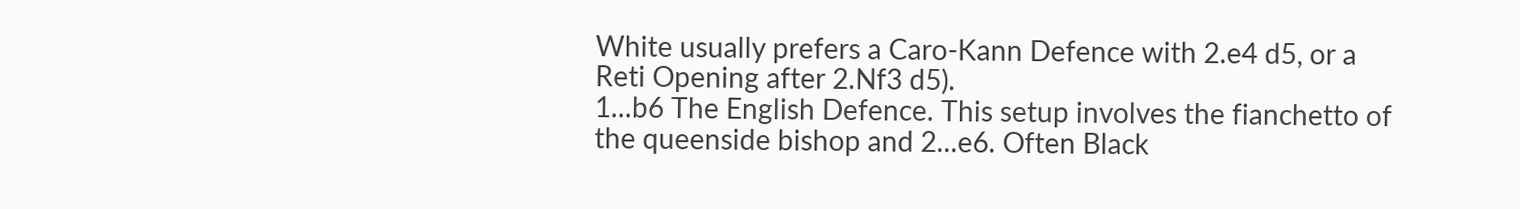White usually prefers a Caro-Kann Defence with 2.e4 d5, or a Reti Opening after 2.Nf3 d5).
1...b6 The English Defence. This setup involves the fianchetto of the queenside bishop and 2...e6. Often Black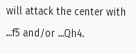will attack the center with ...f5 and/or ...Qh4.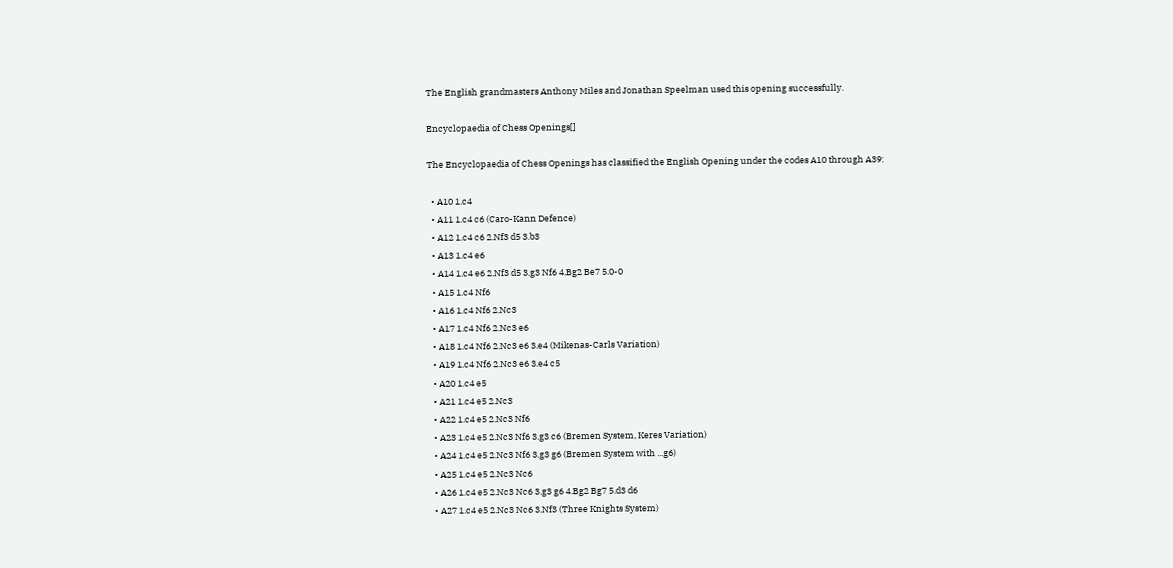The English grandmasters Anthony Miles and Jonathan Speelman used this opening successfully.

Encyclopaedia of Chess Openings[]

The Encyclopaedia of Chess Openings has classified the English Opening under the codes A10 through A39:

  • A10 1.c4
  • A11 1.c4 c6 (Caro-Kann Defence)
  • A12 1.c4 c6 2.Nf3 d5 3.b3
  • A13 1.c4 e6
  • A14 1.c4 e6 2.Nf3 d5 3.g3 Nf6 4.Bg2 Be7 5.0-0
  • A15 1.c4 Nf6
  • A16 1.c4 Nf6 2.Nc3
  • A17 1.c4 Nf6 2.Nc3 e6
  • A18 1.c4 Nf6 2.Nc3 e6 3.e4 (Mikenas-Carls Variation)
  • A19 1.c4 Nf6 2.Nc3 e6 3.e4 c5
  • A20 1.c4 e5
  • A21 1.c4 e5 2.Nc3
  • A22 1.c4 e5 2.Nc3 Nf6
  • A23 1.c4 e5 2.Nc3 Nf6 3.g3 c6 (Bremen System, Keres Variation)
  • A24 1.c4 e5 2.Nc3 Nf6 3.g3 g6 (Bremen System with ...g6)
  • A25 1.c4 e5 2.Nc3 Nc6
  • A26 1.c4 e5 2.Nc3 Nc6 3.g3 g6 4.Bg2 Bg7 5.d3 d6
  • A27 1.c4 e5 2.Nc3 Nc6 3.Nf3 (Three Knights System)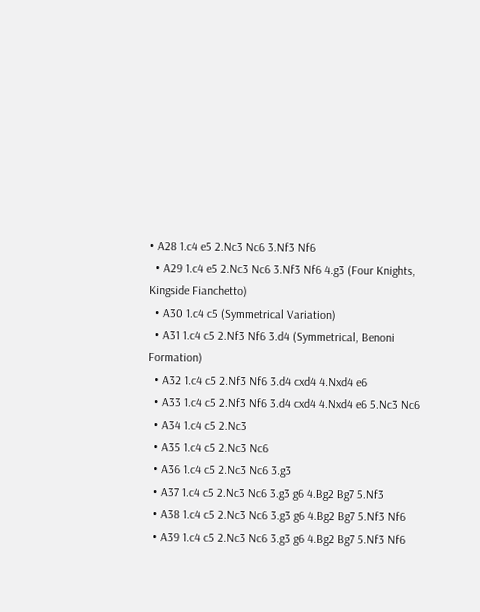• A28 1.c4 e5 2.Nc3 Nc6 3.Nf3 Nf6
  • A29 1.c4 e5 2.Nc3 Nc6 3.Nf3 Nf6 4.g3 (Four Knights, Kingside Fianchetto)
  • A30 1.c4 c5 (Symmetrical Variation)
  • A31 1.c4 c5 2.Nf3 Nf6 3.d4 (Symmetrical, Benoni Formation)
  • A32 1.c4 c5 2.Nf3 Nf6 3.d4 cxd4 4.Nxd4 e6
  • A33 1.c4 c5 2.Nf3 Nf6 3.d4 cxd4 4.Nxd4 e6 5.Nc3 Nc6
  • A34 1.c4 c5 2.Nc3
  • A35 1.c4 c5 2.Nc3 Nc6
  • A36 1.c4 c5 2.Nc3 Nc6 3.g3
  • A37 1.c4 c5 2.Nc3 Nc6 3.g3 g6 4.Bg2 Bg7 5.Nf3
  • A38 1.c4 c5 2.Nc3 Nc6 3.g3 g6 4.Bg2 Bg7 5.Nf3 Nf6
  • A39 1.c4 c5 2.Nc3 Nc6 3.g3 g6 4.Bg2 Bg7 5.Nf3 Nf6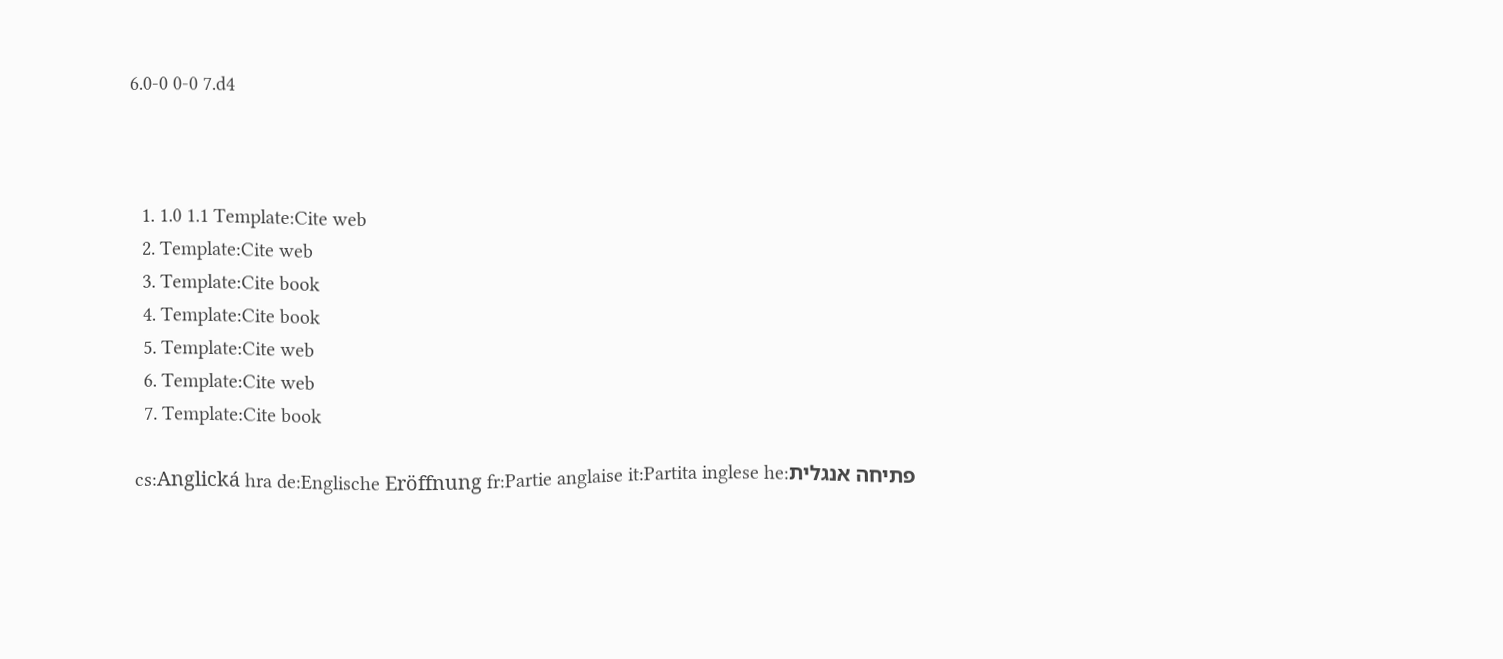6.0-0 0-0 7.d4



  1. 1.0 1.1 Template:Cite web
  2. Template:Cite web
  3. Template:Cite book
  4. Template:Cite book
  5. Template:Cite web
  6. Template:Cite web
  7. Template:Cite book

cs:Anglická hra de:Englische Eröffnung fr:Partie anglaise it:Partita inglese he:פתיחה אנגלית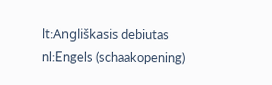lt:Angliškasis debiutas nl:Engels (schaakopening)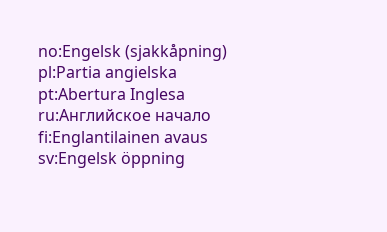no:Engelsk (sjakkåpning) pl:Partia angielska pt:Abertura Inglesa ru:Английское начало fi:Englantilainen avaus sv:Engelsk öppning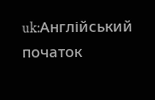uk:Англійський початок